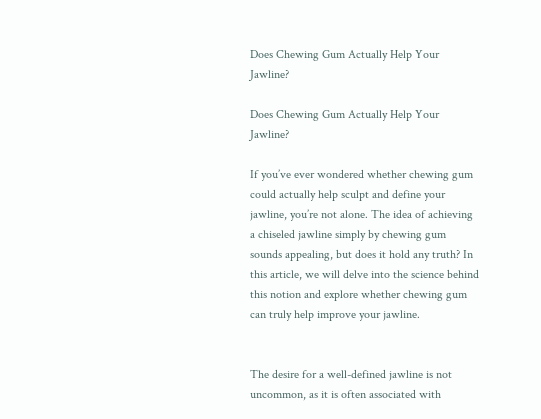Does Chewing Gum Actually Help Your Jawline?

Does Chewing Gum Actually Help Your Jawline?

If you’ve ever wondered whether chewing gum could actually help sculpt and define your jawline, you’re not alone. The idea of achieving a chiseled jawline simply by chewing gum sounds appealing, but does it hold any truth? In this article, we will delve into the science behind this notion and explore whether chewing gum can truly help improve your jawline.


The desire for a well-defined jawline is not uncommon, as it is often associated with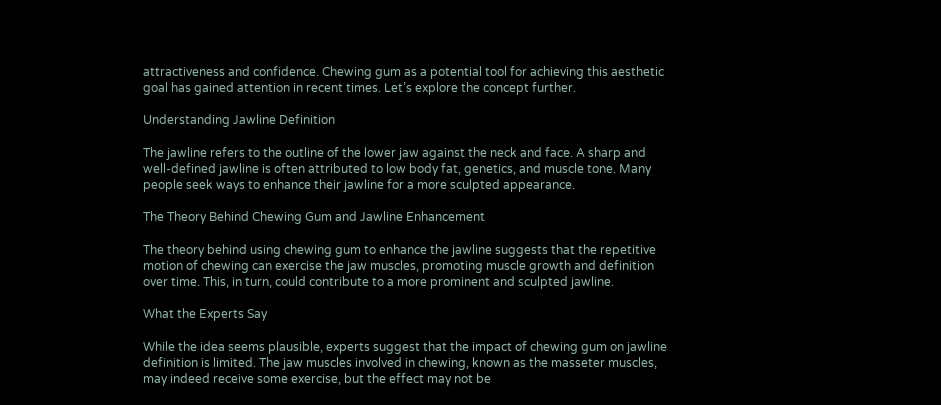attractiveness and confidence. Chewing gum as a potential tool for achieving this aesthetic goal has gained attention in recent times. Let’s explore the concept further.

Understanding Jawline Definition

The jawline refers to the outline of the lower jaw against the neck and face. A sharp and well-defined jawline is often attributed to low body fat, genetics, and muscle tone. Many people seek ways to enhance their jawline for a more sculpted appearance.

The Theory Behind Chewing Gum and Jawline Enhancement

The theory behind using chewing gum to enhance the jawline suggests that the repetitive motion of chewing can exercise the jaw muscles, promoting muscle growth and definition over time. This, in turn, could contribute to a more prominent and sculpted jawline.

What the Experts Say

While the idea seems plausible, experts suggest that the impact of chewing gum on jawline definition is limited. The jaw muscles involved in chewing, known as the masseter muscles, may indeed receive some exercise, but the effect may not be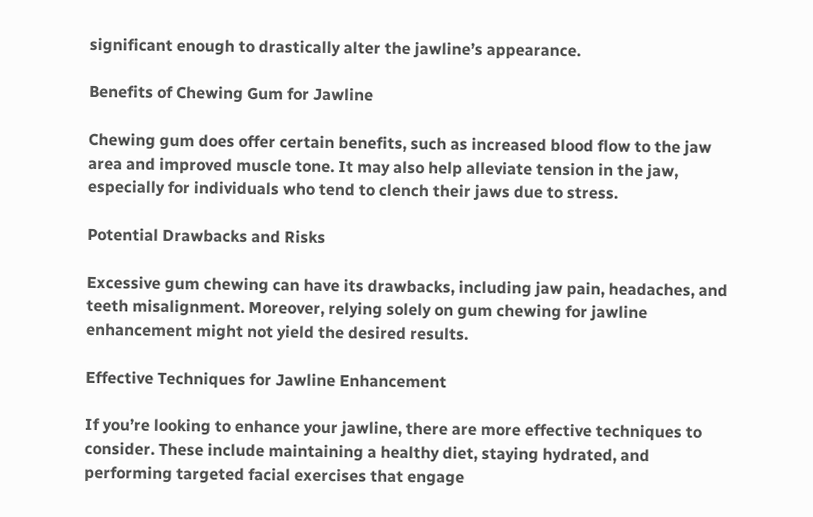significant enough to drastically alter the jawline’s appearance.

Benefits of Chewing Gum for Jawline

Chewing gum does offer certain benefits, such as increased blood flow to the jaw area and improved muscle tone. It may also help alleviate tension in the jaw, especially for individuals who tend to clench their jaws due to stress.

Potential Drawbacks and Risks

Excessive gum chewing can have its drawbacks, including jaw pain, headaches, and teeth misalignment. Moreover, relying solely on gum chewing for jawline enhancement might not yield the desired results.

Effective Techniques for Jawline Enhancement

If you’re looking to enhance your jawline, there are more effective techniques to consider. These include maintaining a healthy diet, staying hydrated, and performing targeted facial exercises that engage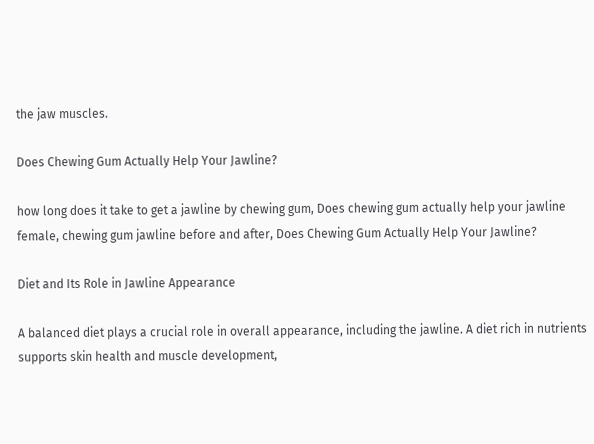the jaw muscles.

Does Chewing Gum Actually Help Your Jawline?

how long does it take to get a jawline by chewing gum, Does chewing gum actually help your jawline female, chewing gum jawline before and after, Does Chewing Gum Actually Help Your Jawline?

Diet and Its Role in Jawline Appearance

A balanced diet plays a crucial role in overall appearance, including the jawline. A diet rich in nutrients supports skin health and muscle development,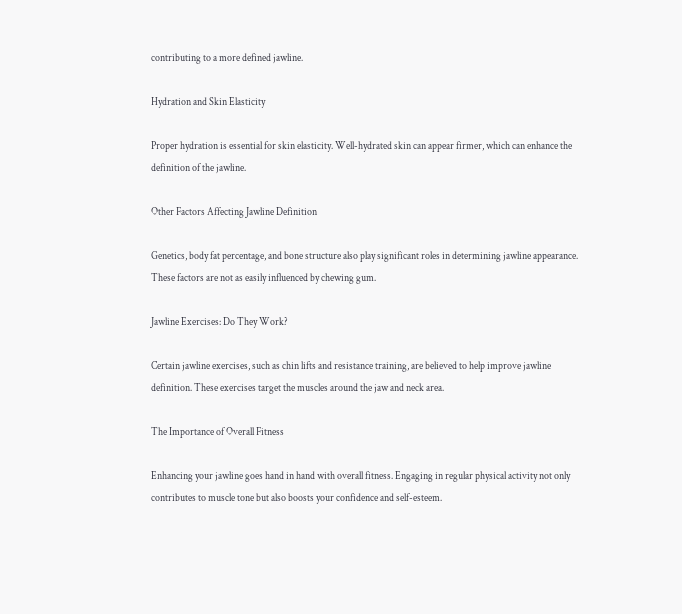contributing to a more defined jawline.

Hydration and Skin Elasticity

Proper hydration is essential for skin elasticity. Well-hydrated skin can appear firmer, which can enhance the definition of the jawline.

Other Factors Affecting Jawline Definition

Genetics, body fat percentage, and bone structure also play significant roles in determining jawline appearance. These factors are not as easily influenced by chewing gum.

Jawline Exercises: Do They Work?

Certain jawline exercises, such as chin lifts and resistance training, are believed to help improve jawline definition. These exercises target the muscles around the jaw and neck area.

The Importance of Overall Fitness

Enhancing your jawline goes hand in hand with overall fitness. Engaging in regular physical activity not only contributes to muscle tone but also boosts your confidence and self-esteem.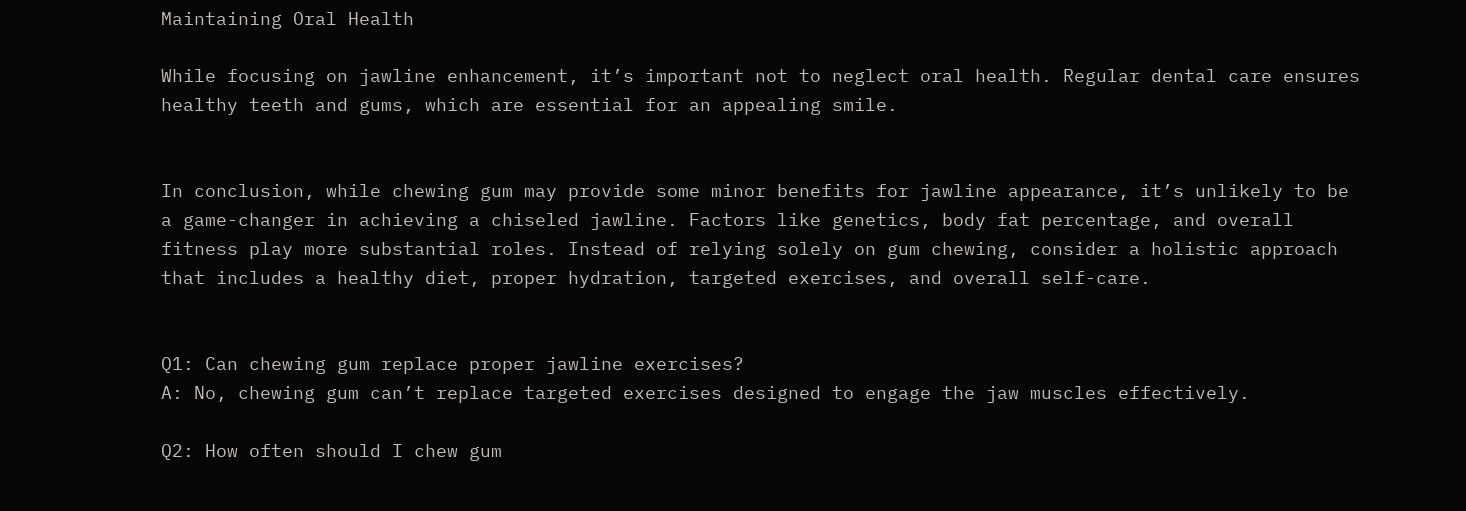Maintaining Oral Health

While focusing on jawline enhancement, it’s important not to neglect oral health. Regular dental care ensures healthy teeth and gums, which are essential for an appealing smile.


In conclusion, while chewing gum may provide some minor benefits for jawline appearance, it’s unlikely to be a game-changer in achieving a chiseled jawline. Factors like genetics, body fat percentage, and overall fitness play more substantial roles. Instead of relying solely on gum chewing, consider a holistic approach that includes a healthy diet, proper hydration, targeted exercises, and overall self-care.


Q1: Can chewing gum replace proper jawline exercises?
A: No, chewing gum can’t replace targeted exercises designed to engage the jaw muscles effectively.

Q2: How often should I chew gum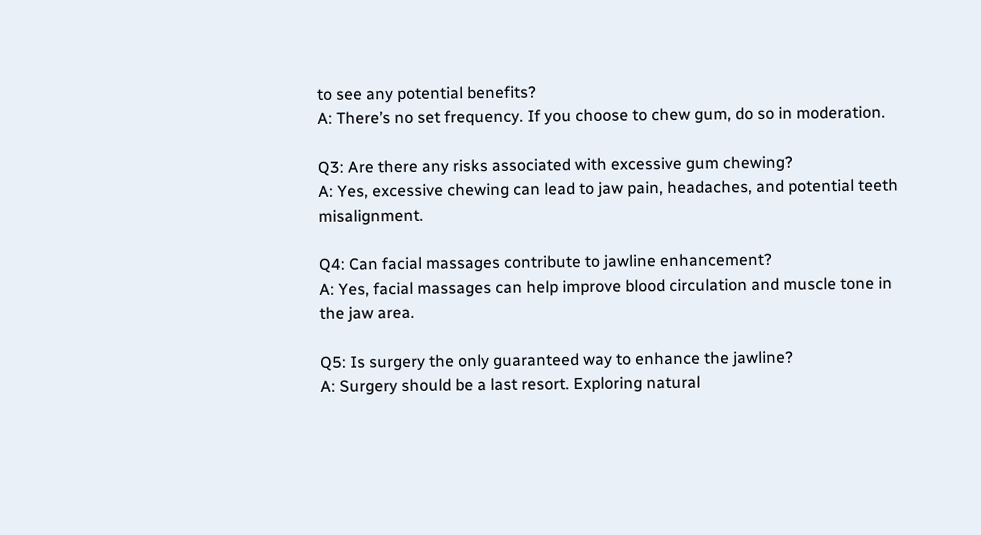to see any potential benefits?
A: There’s no set frequency. If you choose to chew gum, do so in moderation.

Q3: Are there any risks associated with excessive gum chewing?
A: Yes, excessive chewing can lead to jaw pain, headaches, and potential teeth misalignment.

Q4: Can facial massages contribute to jawline enhancement?
A: Yes, facial massages can help improve blood circulation and muscle tone in the jaw area.

Q5: Is surgery the only guaranteed way to enhance the jawline?
A: Surgery should be a last resort. Exploring natural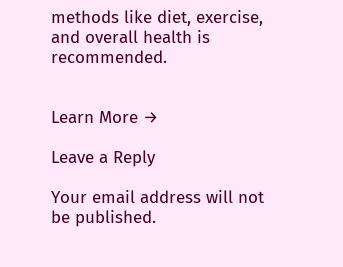methods like diet, exercise, and overall health is recommended.


Learn More →

Leave a Reply

Your email address will not be published.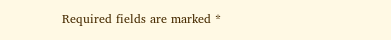Required fields are marked *